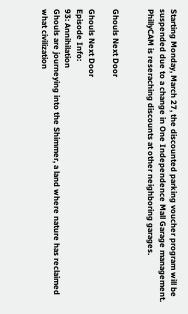Starting Monday, March 27, the discounted parking voucher program will be suspended due to a change in One Independence Mall Garage management. PhillyCAM is reseraching discounts at other neighboring garages.


Ghouls Next Door

Ghouls Next Door
Episode Info:
93: Annihilation
Ghouls are journeying into the Shimmer, a land where nature has reclaimed what civilization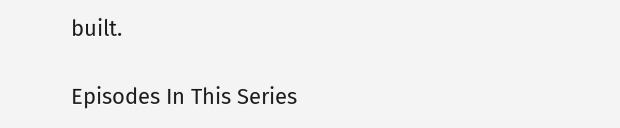built.

Episodes In This Series